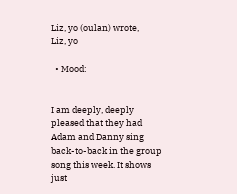Liz, yo (oulan) wrote,
Liz, yo

  • Mood:


I am deeply, deeply pleased that they had Adam and Danny sing back-to-back in the group song this week. It shows just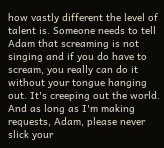how vastly different the level of talent is. Someone needs to tell Adam that screaming is not singing and if you do have to scream, you really can do it without your tongue hanging out. It's creeping out the world. And as long as I'm making requests, Adam, please never slick your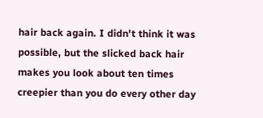hair back again. I didn't think it was possible, but the slicked back hair makes you look about ten times creepier than you do every other day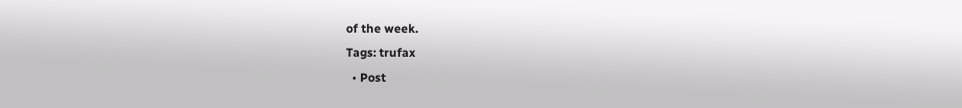of the week.
Tags: trufax
  • Post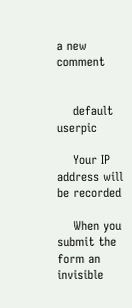a new comment


    default userpic

    Your IP address will be recorded

    When you submit the form an invisible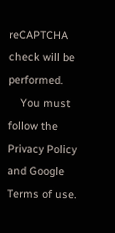reCAPTCHA check will be performed.
    You must follow the Privacy Policy and Google Terms of use.